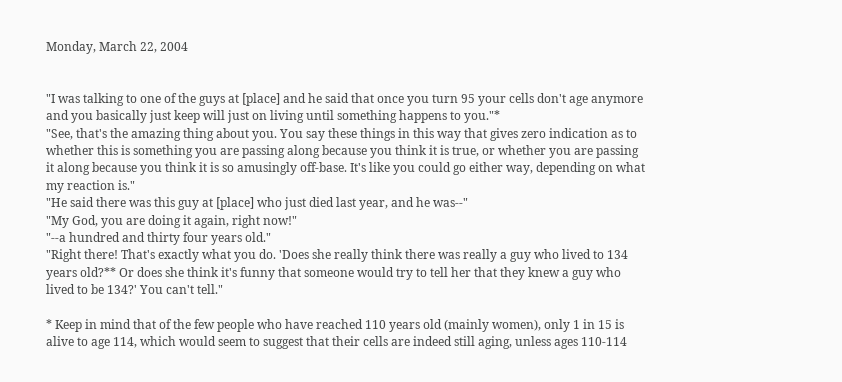Monday, March 22, 2004


"I was talking to one of the guys at [place] and he said that once you turn 95 your cells don't age anymore and you basically just keep will just on living until something happens to you."*
"See, that's the amazing thing about you. You say these things in this way that gives zero indication as to whether this is something you are passing along because you think it is true, or whether you are passing it along because you think it is so amusingly off-base. It's like you could go either way, depending on what my reaction is."
"He said there was this guy at [place] who just died last year, and he was--"
"My God, you are doing it again, right now!"
"--a hundred and thirty four years old."
"Right there! That's exactly what you do. 'Does she really think there was really a guy who lived to 134 years old?** Or does she think it's funny that someone would try to tell her that they knew a guy who lived to be 134?' You can't tell."

* Keep in mind that of the few people who have reached 110 years old (mainly women), only 1 in 15 is alive to age 114, which would seem to suggest that their cells are indeed still aging, unless ages 110-114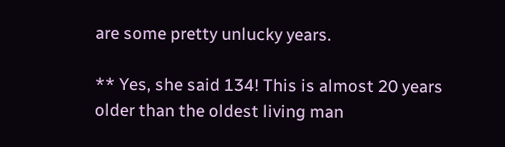are some pretty unlucky years.

** Yes, she said 134! This is almost 20 years older than the oldest living man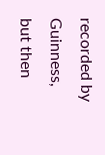recorded by Guinness, but then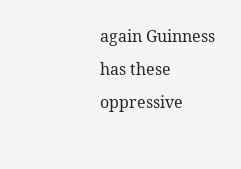again Guinness has these oppressive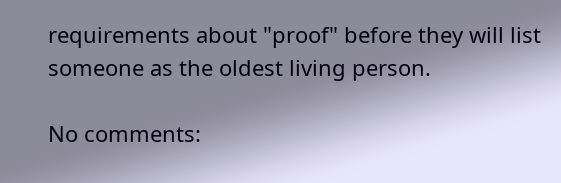requirements about "proof" before they will list someone as the oldest living person.

No comments: